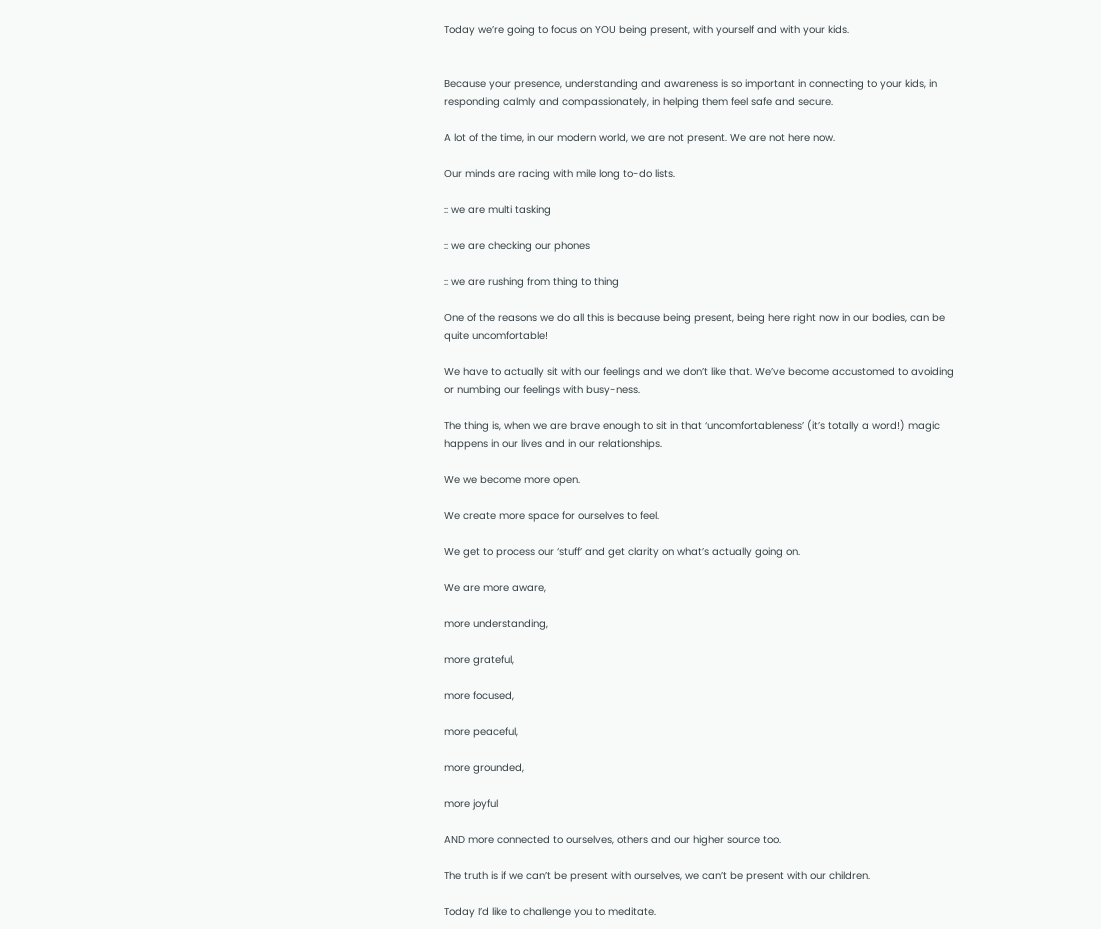Today we’re going to focus on YOU being present, with yourself and with your kids.


Because your presence, understanding and awareness is so important in connecting to your kids, in responding calmly and compassionately, in helping them feel safe and secure.

A lot of the time, in our modern world, we are not present. We are not here now.

Our minds are racing with mile long to-do lists.

:: we are multi tasking

:: we are checking our phones

:: we are rushing from thing to thing

One of the reasons we do all this is because being present, being here right now in our bodies, can be quite uncomfortable!

We have to actually sit with our feelings and we don’t like that. We’ve become accustomed to avoiding or numbing our feelings with busy-ness.

The thing is, when we are brave enough to sit in that ‘uncomfortableness’ (it’s totally a word!) magic happens in our lives and in our relationships.

We we become more open.

We create more space for ourselves to feel.

We get to process our ‘stuff’ and get clarity on what’s actually going on.

We are more aware,

more understanding,

more grateful,

more focused,

more peaceful,

more grounded,

more joyful

AND more connected to ourselves, others and our higher source too.

The truth is if we can’t be present with ourselves, we can’t be present with our children.

Today I’d like to challenge you to meditate.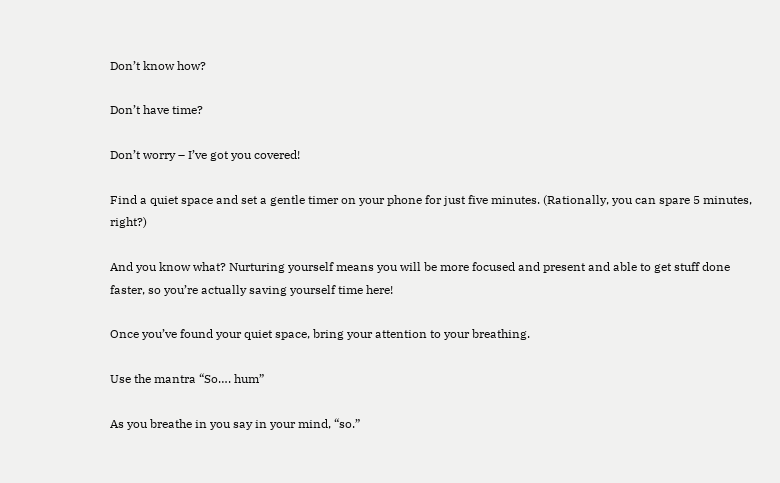Don’t know how?

Don’t have time?

Don’t worry – I’ve got you covered!

Find a quiet space and set a gentle timer on your phone for just five minutes. (Rationally, you can spare 5 minutes, right?)

And you know what? Nurturing yourself means you will be more focused and present and able to get stuff done faster, so you’re actually saving yourself time here!

Once you’ve found your quiet space, bring your attention to your breathing.

Use the mantra “So…. hum”

As you breathe in you say in your mind, “so.”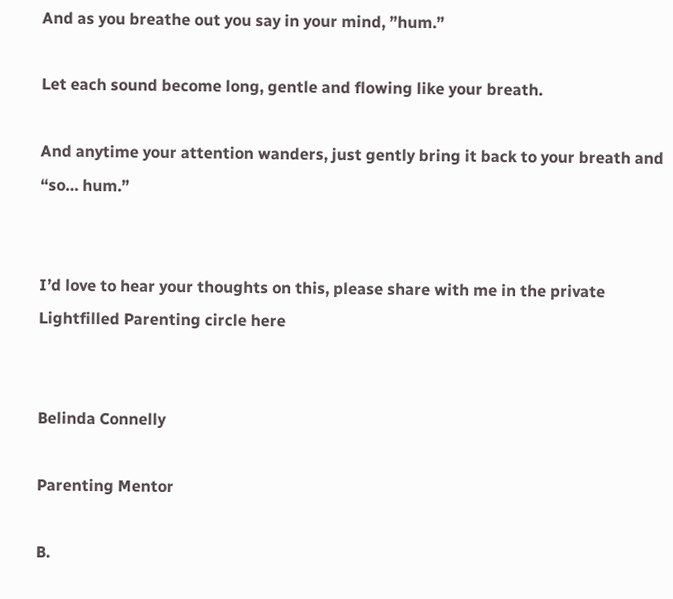And as you breathe out you say in your mind, ”hum.”

Let each sound become long, gentle and flowing like your breath.

And anytime your attention wanders, just gently bring it back to your breath and “so… hum.”


I’d love to hear your thoughts on this, please share with me in the private Lightfilled Parenting circle here


Belinda Connelly

Parenting Mentor

B.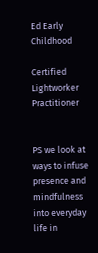Ed Early Childhood

Certified Lightworker Practitioner


PS we look at ways to infuse presence and mindfulness into everyday life in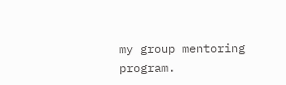my group mentoring program.